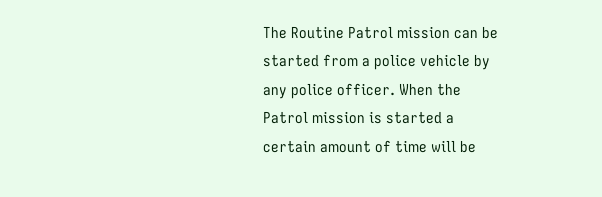The Routine Patrol mission can be started from a police vehicle by any police officer. When the Patrol mission is started a certain amount of time will be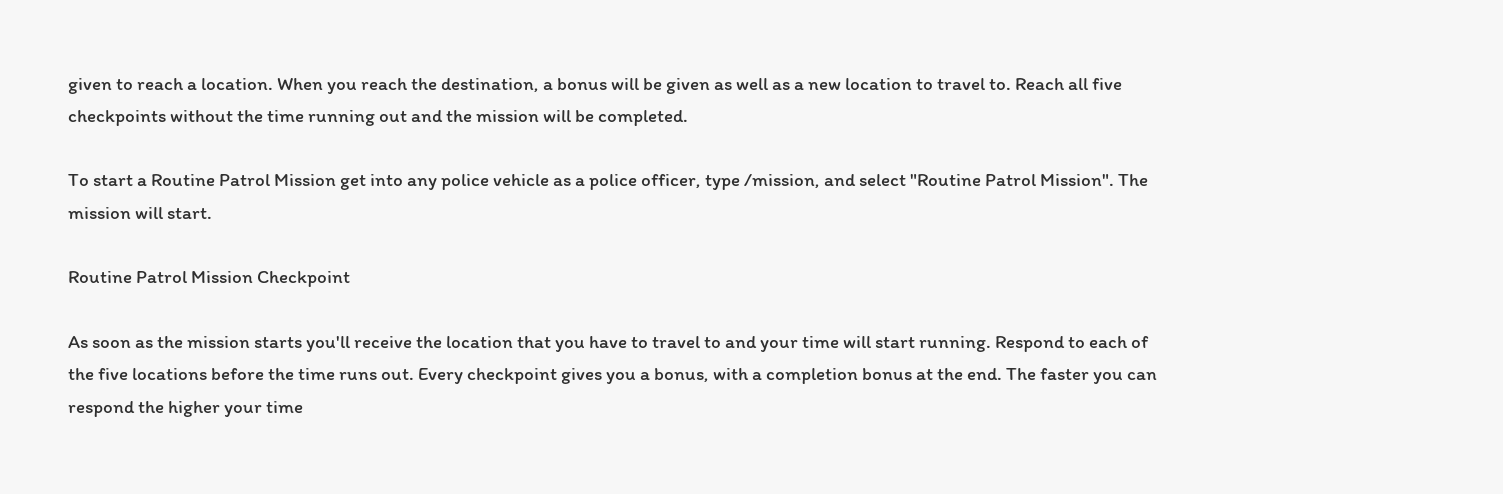given to reach a location. When you reach the destination, a bonus will be given as well as a new location to travel to. Reach all five checkpoints without the time running out and the mission will be completed.

To start a Routine Patrol Mission get into any police vehicle as a police officer, type /mission, and select "Routine Patrol Mission". The mission will start.

Routine Patrol Mission Checkpoint

As soon as the mission starts you'll receive the location that you have to travel to and your time will start running. Respond to each of the five locations before the time runs out. Every checkpoint gives you a bonus, with a completion bonus at the end. The faster you can respond the higher your time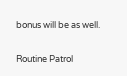bonus will be as well.

Routine Patrol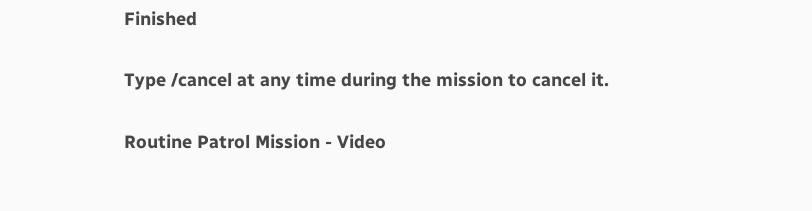Finished

Type /cancel at any time during the mission to cancel it.

Routine Patrol Mission - Video